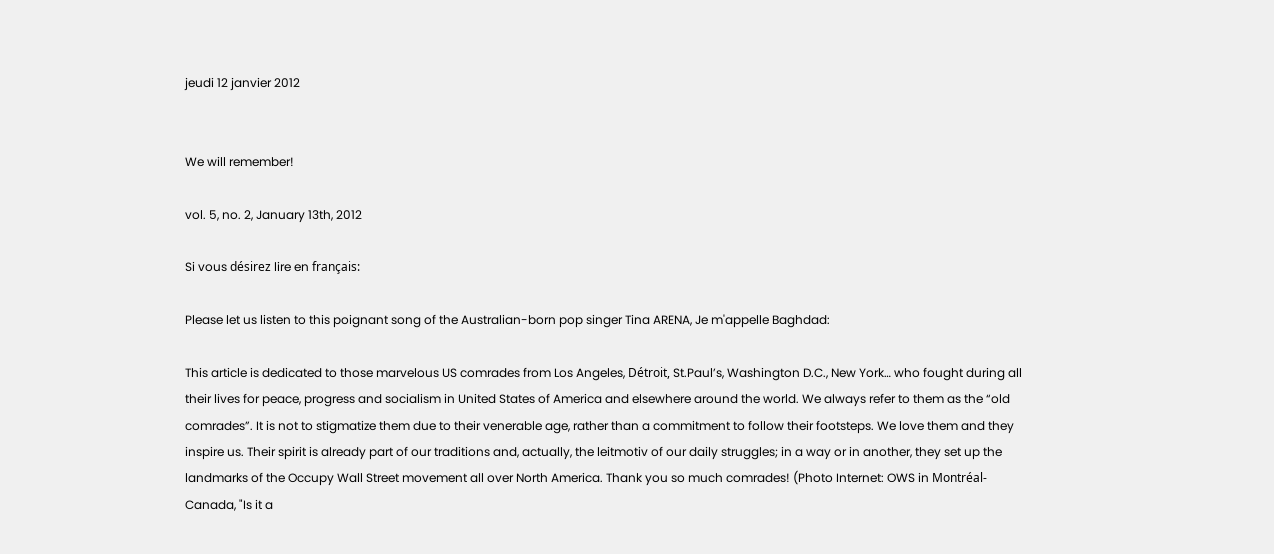jeudi 12 janvier 2012


We will remember!

vol. 5, no. 2, January 13th, 2012

Si vous désirez lire en français:

Please let us listen to this poignant song of the Australian-born pop singer Tina ARENA, Je m'appelle Baghdad:

This article is dedicated to those marvelous US comrades from Los Angeles, Détroit, St.Paul’s, Washington D.C., New York… who fought during all their lives for peace, progress and socialism in United States of America and elsewhere around the world. We always refer to them as the “old comrades”. It is not to stigmatize them due to their venerable age, rather than a commitment to follow their footsteps. We love them and they inspire us. Their spirit is already part of our traditions and, actually, the leitmotiv of our daily struggles; in a way or in another, they set up the landmarks of the Occupy Wall Street movement all over North America. Thank you so much comrades! (Photo Internet: OWS in Montréal-Canada, "Is it a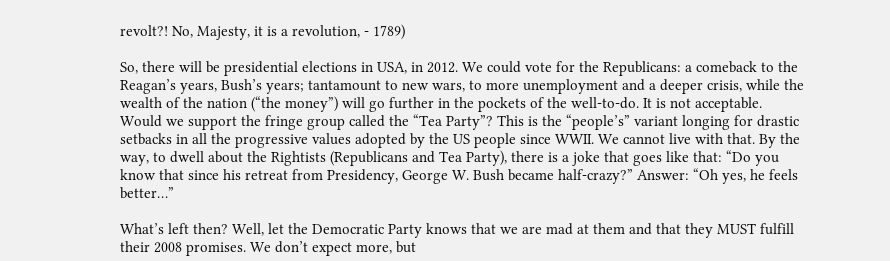revolt?! No, Majesty, it is a revolution, - 1789)

So, there will be presidential elections in USA, in 2012. We could vote for the Republicans: a comeback to the Reagan’s years, Bush’s years; tantamount to new wars, to more unemployment and a deeper crisis, while the wealth of the nation (“the money”) will go further in the pockets of the well-to-do. It is not acceptable. Would we support the fringe group called the “Tea Party”? This is the “people’s” variant longing for drastic setbacks in all the progressive values adopted by the US people since WWII. We cannot live with that. By the way, to dwell about the Rightists (Republicans and Tea Party), there is a joke that goes like that: “Do you know that since his retreat from Presidency, George W. Bush became half-crazy?” Answer: “Oh yes, he feels better…”

What’s left then? Well, let the Democratic Party knows that we are mad at them and that they MUST fulfill their 2008 promises. We don’t expect more, but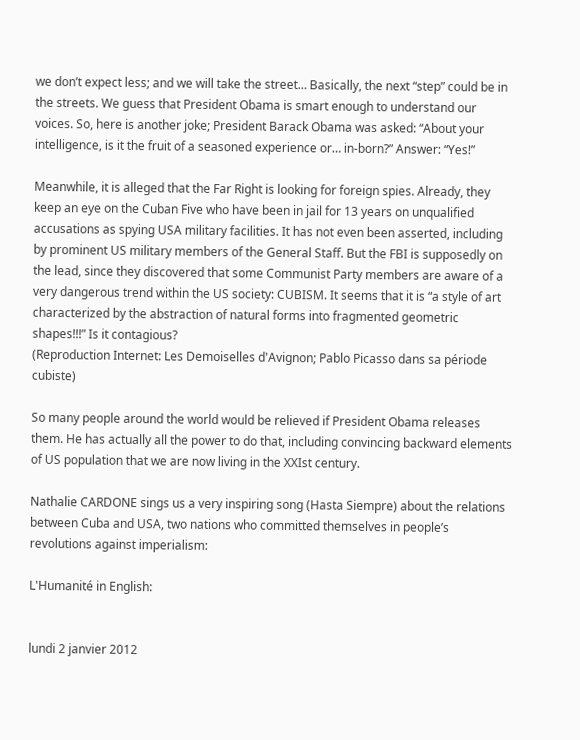we don’t expect less; and we will take the street… Basically, the next “step” could be in the streets. We guess that President Obama is smart enough to understand our voices. So, here is another joke; President Barack Obama was asked: “About your intelligence, is it the fruit of a seasoned experience or… in-born?” Answer: “Yes!”

Meanwhile, it is alleged that the Far Right is looking for foreign spies. Already, they keep an eye on the Cuban Five who have been in jail for 13 years on unqualified accusations as spying USA military facilities. It has not even been asserted, including by prominent US military members of the General Staff. But the FBI is supposedly on the lead, since they discovered that some Communist Party members are aware of a very dangerous trend within the US society: CUBISM. It seems that it is “a style of art characterized by the abstraction of natural forms into fragmented geometric shapes!!!” Is it contagious?
(Reproduction Internet: Les Demoiselles d'Avignon; Pablo Picasso dans sa période cubiste)

So many people around the world would be relieved if President Obama releases them. He has actually all the power to do that, including convincing backward elements of US population that we are now living in the XXIst century.

Nathalie CARDONE sings us a very inspiring song (Hasta Siempre) about the relations between Cuba and USA, two nations who committed themselves in people’s revolutions against imperialism:

L'Humanité in English:


lundi 2 janvier 2012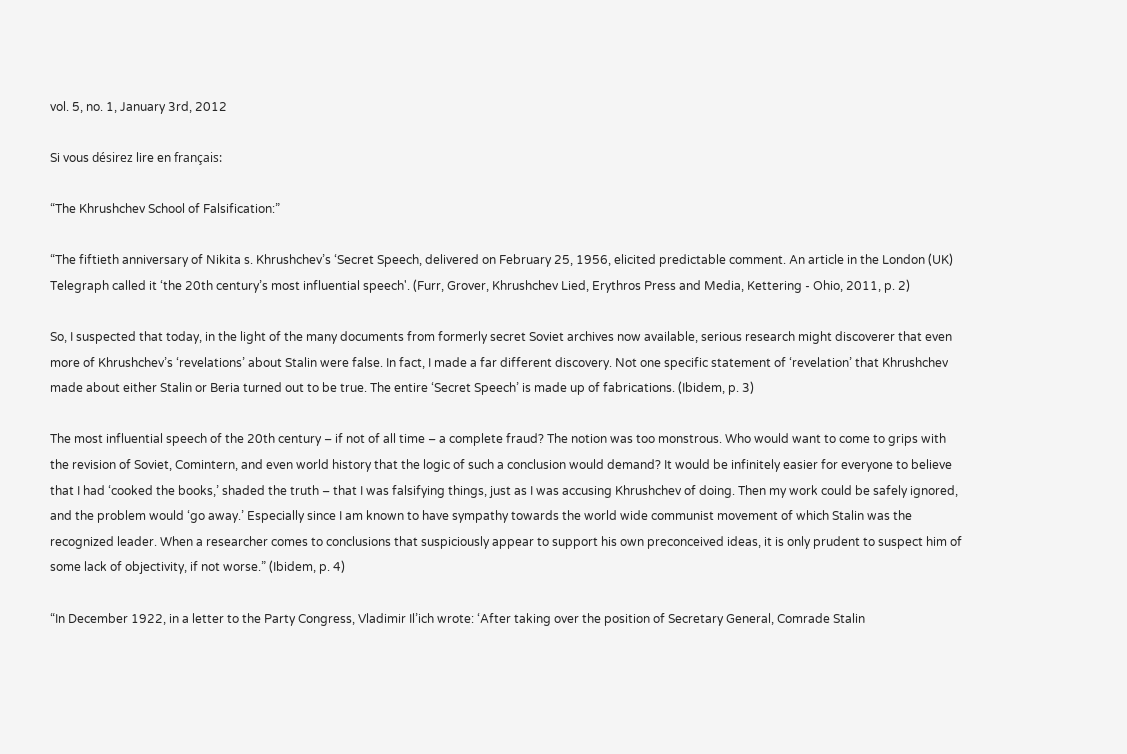vol. 5, no. 1, January 3rd, 2012

Si vous désirez lire en français:

“The Khrushchev School of Falsification:”

“The fiftieth anniversary of Nikita s. Khrushchev’s ‘Secret Speech, delivered on February 25, 1956, elicited predictable comment. An article in the London (UK) Telegraph called it ‘the 20th century’s most influential speech'. (Furr, Grover, Khrushchev Lied, Erythros Press and Media, Kettering - Ohio, 2011, p. 2)

So, I suspected that today, in the light of the many documents from formerly secret Soviet archives now available, serious research might discoverer that even more of Khrushchev’s ‘revelations’ about Stalin were false. In fact, I made a far different discovery. Not one specific statement of ‘revelation’ that Khrushchev made about either Stalin or Beria turned out to be true. The entire ‘Secret Speech’ is made up of fabrications. (Ibidem, p. 3)

The most influential speech of the 20th century – if not of all time – a complete fraud? The notion was too monstrous. Who would want to come to grips with the revision of Soviet, Comintern, and even world history that the logic of such a conclusion would demand? It would be infinitely easier for everyone to believe that I had ‘cooked the books,’ shaded the truth – that I was falsifying things, just as I was accusing Khrushchev of doing. Then my work could be safely ignored, and the problem would ‘go away.’ Especially since I am known to have sympathy towards the world wide communist movement of which Stalin was the recognized leader. When a researcher comes to conclusions that suspiciously appear to support his own preconceived ideas, it is only prudent to suspect him of some lack of objectivity, if not worse.” (Ibidem, p. 4)

“In December 1922, in a letter to the Party Congress, Vladimir Il’ich wrote: ‘After taking over the position of Secretary General, Comrade Stalin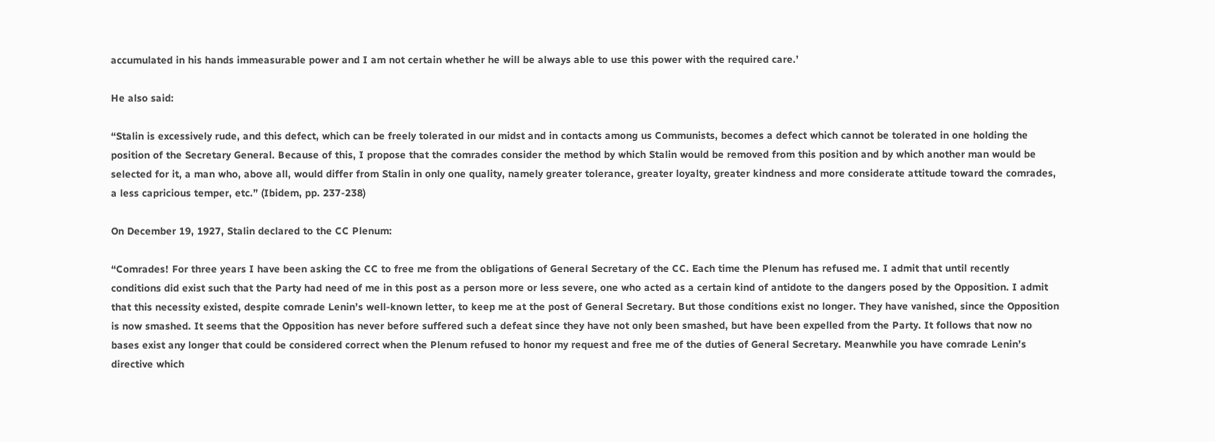accumulated in his hands immeasurable power and I am not certain whether he will be always able to use this power with the required care.’

He also said:

“Stalin is excessively rude, and this defect, which can be freely tolerated in our midst and in contacts among us Communists, becomes a defect which cannot be tolerated in one holding the position of the Secretary General. Because of this, I propose that the comrades consider the method by which Stalin would be removed from this position and by which another man would be selected for it, a man who, above all, would differ from Stalin in only one quality, namely greater tolerance, greater loyalty, greater kindness and more considerate attitude toward the comrades, a less capricious temper, etc.” (Ibidem, pp. 237-238)

On December 19, 1927, Stalin declared to the CC Plenum:

“Comrades! For three years I have been asking the CC to free me from the obligations of General Secretary of the CC. Each time the Plenum has refused me. I admit that until recently conditions did exist such that the Party had need of me in this post as a person more or less severe, one who acted as a certain kind of antidote to the dangers posed by the Opposition. I admit that this necessity existed, despite comrade Lenin’s well-known letter, to keep me at the post of General Secretary. But those conditions exist no longer. They have vanished, since the Opposition is now smashed. It seems that the Opposition has never before suffered such a defeat since they have not only been smashed, but have been expelled from the Party. It follows that now no bases exist any longer that could be considered correct when the Plenum refused to honor my request and free me of the duties of General Secretary. Meanwhile you have comrade Lenin’s directive which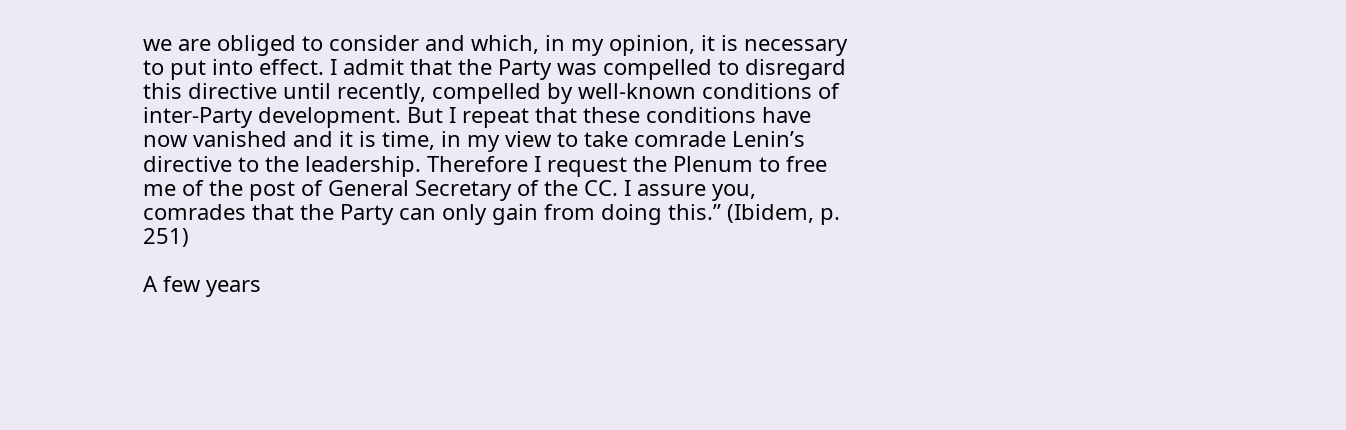we are obliged to consider and which, in my opinion, it is necessary to put into effect. I admit that the Party was compelled to disregard this directive until recently, compelled by well-known conditions of inter-Party development. But I repeat that these conditions have now vanished and it is time, in my view to take comrade Lenin’s directive to the leadership. Therefore I request the Plenum to free me of the post of General Secretary of the CC. I assure you, comrades that the Party can only gain from doing this.” (Ibidem, p. 251)

A few years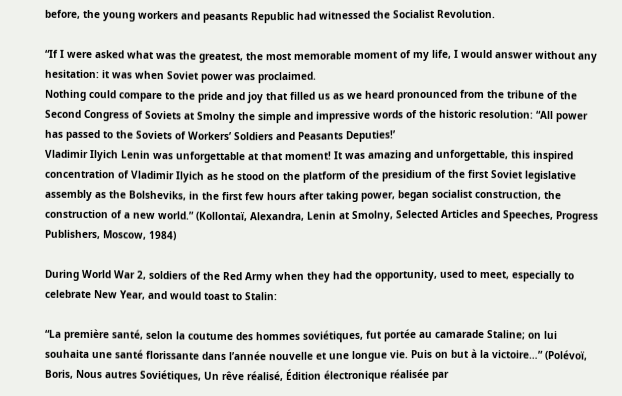before, the young workers and peasants Republic had witnessed the Socialist Revolution.

“If I were asked what was the greatest, the most memorable moment of my life, I would answer without any hesitation: it was when Soviet power was proclaimed.
Nothing could compare to the pride and joy that filled us as we heard pronounced from the tribune of the Second Congress of Soviets at Smolny the simple and impressive words of the historic resolution: “All power has passed to the Soviets of Workers’ Soldiers and Peasants Deputies!’
Vladimir Ilyich Lenin was unforgettable at that moment! It was amazing and unforgettable, this inspired concentration of Vladimir Ilyich as he stood on the platform of the presidium of the first Soviet legislative assembly as the Bolsheviks, in the first few hours after taking power, began socialist construction, the construction of a new world.” (Kollontaï, Alexandra, Lenin at Smolny, Selected Articles and Speeches, Progress Publishers, Moscow, 1984)

During World War 2, soldiers of the Red Army when they had the opportunity, used to meet, especially to celebrate New Year, and would toast to Stalin:

“La première santé, selon la coutume des hommes soviétiques, fut portée au camarade Staline; on lui souhaita une santé florissante dans l’année nouvelle et une longue vie. Puis on but à la victoire…” (Polévoï, Boris, Nous autres Soviétiques, Un rêve réalisé, Édition électronique réalisée par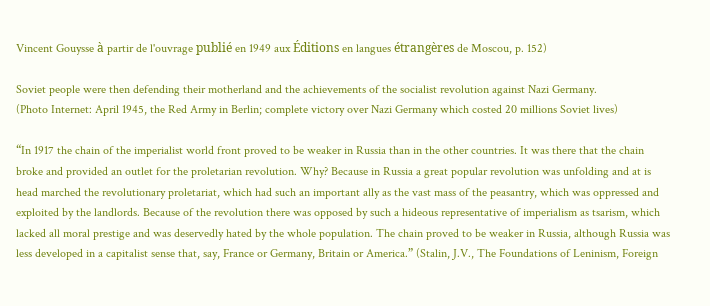Vincent Gouysse à partir de l'ouvrage publié en 1949 aux Éditions en langues étrangères de Moscou, p. 152)

Soviet people were then defending their motherland and the achievements of the socialist revolution against Nazi Germany.
(Photo Internet: April 1945, the Red Army in Berlin; complete victory over Nazi Germany which costed 20 millions Soviet lives)

“In 1917 the chain of the imperialist world front proved to be weaker in Russia than in the other countries. It was there that the chain broke and provided an outlet for the proletarian revolution. Why? Because in Russia a great popular revolution was unfolding and at is head marched the revolutionary proletariat, which had such an important ally as the vast mass of the peasantry, which was oppressed and exploited by the landlords. Because of the revolution there was opposed by such a hideous representative of imperialism as tsarism, which lacked all moral prestige and was deservedly hated by the whole population. The chain proved to be weaker in Russia, although Russia was less developed in a capitalist sense that, say, France or Germany, Britain or America.” (Stalin, J.V., The Foundations of Leninism, Foreign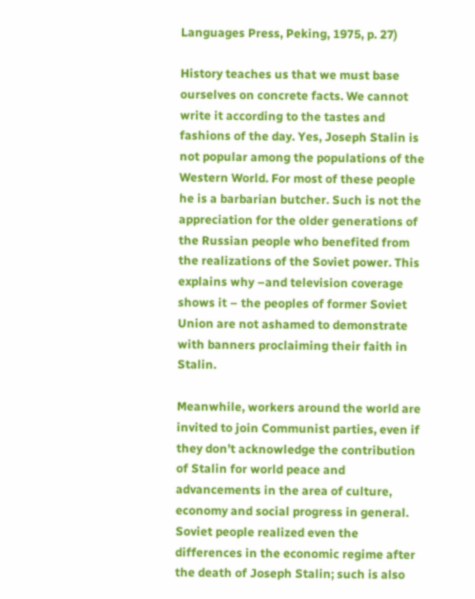Languages Press, Peking, 1975, p. 27)

History teaches us that we must base ourselves on concrete facts. We cannot write it according to the tastes and fashions of the day. Yes, Joseph Stalin is not popular among the populations of the Western World. For most of these people he is a barbarian butcher. Such is not the appreciation for the older generations of the Russian people who benefited from the realizations of the Soviet power. This explains why –and television coverage shows it – the peoples of former Soviet Union are not ashamed to demonstrate with banners proclaiming their faith in Stalin.

Meanwhile, workers around the world are invited to join Communist parties, even if they don’t acknowledge the contribution of Stalin for world peace and advancements in the area of culture, economy and social progress in general.
Soviet people realized even the differences in the economic regime after the death of Joseph Stalin; such is also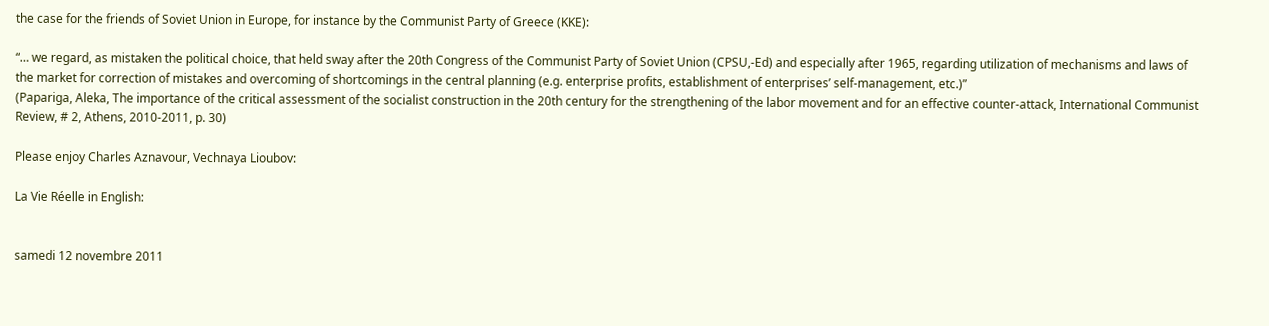the case for the friends of Soviet Union in Europe, for instance by the Communist Party of Greece (KKE):

“… we regard, as mistaken the political choice, that held sway after the 20th Congress of the Communist Party of Soviet Union (CPSU,-Ed) and especially after 1965, regarding utilization of mechanisms and laws of the market for correction of mistakes and overcoming of shortcomings in the central planning (e.g. enterprise profits, establishment of enterprises’ self-management, etc.)”
(Papariga, Aleka, The importance of the critical assessment of the socialist construction in the 20th century for the strengthening of the labor movement and for an effective counter-attack, International Communist Review, # 2, Athens, 2010-2011, p. 30)

Please enjoy Charles Aznavour, Vechnaya Lioubov:

La Vie Réelle in English:


samedi 12 novembre 2011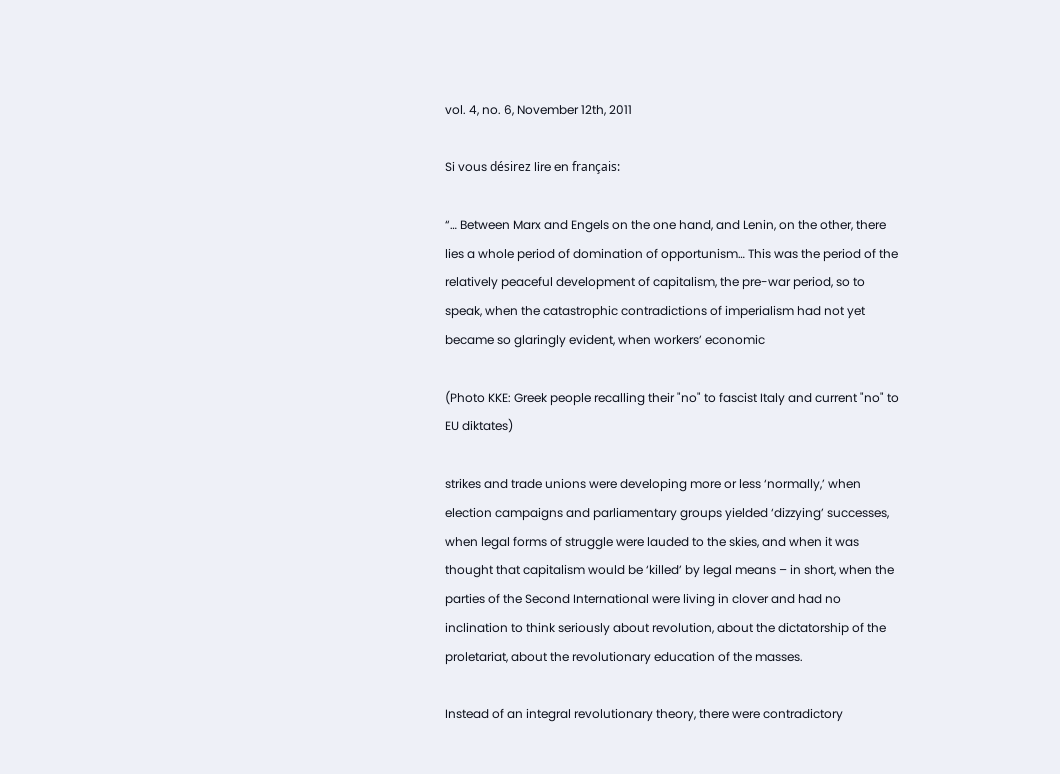vol. 4, no. 6, November 12th, 2011

Si vous désirez lire en français:

“… Between Marx and Engels on the one hand, and Lenin, on the other, there lies a whole period of domination of opportunism… This was the period of the relatively peaceful development of capitalism, the pre-war period, so to speak, when the catastrophic contradictions of imperialism had not yet became so glaringly evident, when workers’ economic

(Photo KKE: Greek people recalling their "no" to fascist Italy and current "no" to EU diktates)

strikes and trade unions were developing more or less ‘normally,’ when election campaigns and parliamentary groups yielded ‘dizzying’ successes, when legal forms of struggle were lauded to the skies, and when it was thought that capitalism would be ‘killed’ by legal means – in short, when the parties of the Second International were living in clover and had no inclination to think seriously about revolution, about the dictatorship of the proletariat, about the revolutionary education of the masses.

Instead of an integral revolutionary theory, there were contradictory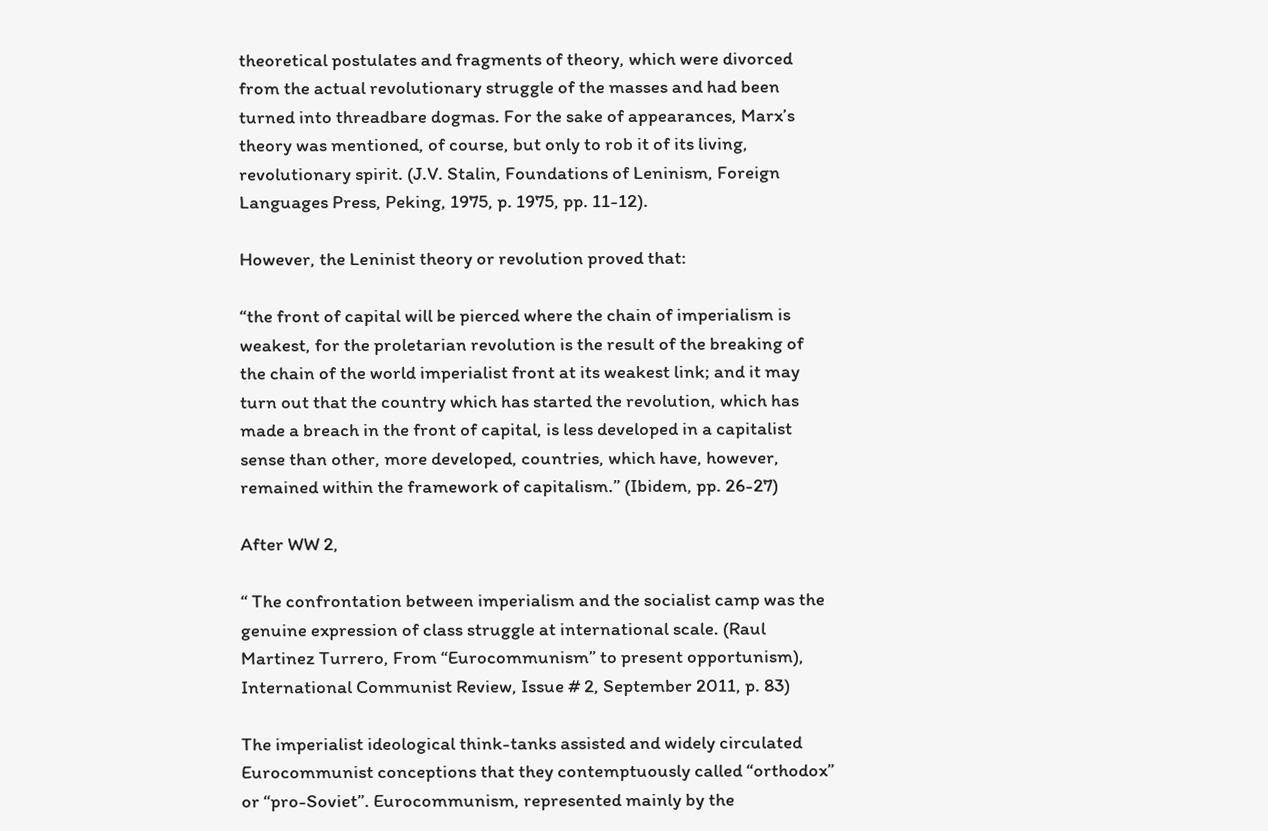theoretical postulates and fragments of theory, which were divorced from the actual revolutionary struggle of the masses and had been turned into threadbare dogmas. For the sake of appearances, Marx’s theory was mentioned, of course, but only to rob it of its living, revolutionary spirit. (J.V. Stalin, Foundations of Leninism, Foreign Languages Press, Peking, 1975, p. 1975, pp. 11-12).

However, the Leninist theory or revolution proved that:

“the front of capital will be pierced where the chain of imperialism is weakest, for the proletarian revolution is the result of the breaking of the chain of the world imperialist front at its weakest link; and it may turn out that the country which has started the revolution, which has made a breach in the front of capital, is less developed in a capitalist sense than other, more developed, countries, which have, however, remained within the framework of capitalism.” (Ibidem, pp. 26-27)

After WW 2,

“ The confrontation between imperialism and the socialist camp was the genuine expression of class struggle at international scale. (Raul Martinez Turrero, From “Eurocommunism” to present opportunism), International Communist Review, Issue # 2, September 2011, p. 83)

The imperialist ideological think-tanks assisted and widely circulated Eurocommunist conceptions that they contemptuously called “orthodox” or “pro-Soviet”. Eurocommunism, represented mainly by the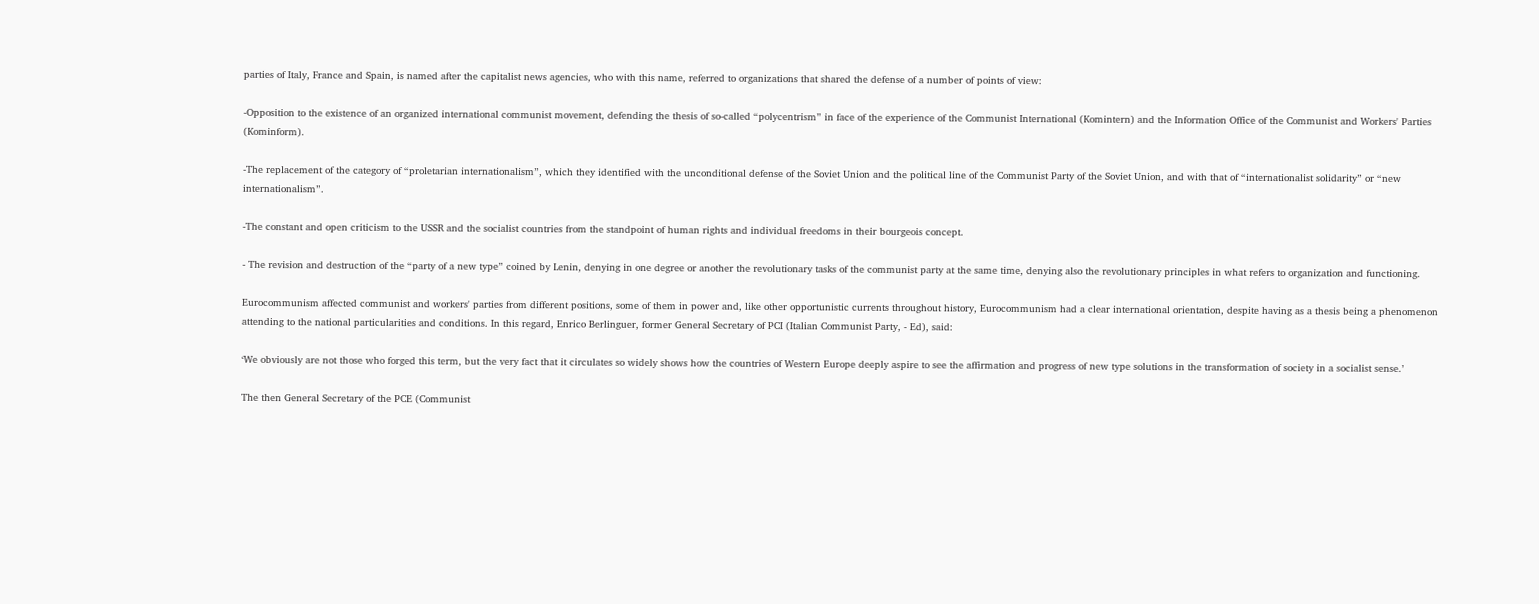parties of Italy, France and Spain, is named after the capitalist news agencies, who with this name, referred to organizations that shared the defense of a number of points of view:

-Opposition to the existence of an organized international communist movement, defending the thesis of so-called “polycentrism” in face of the experience of the Communist International (Komintern) and the Information Office of the Communist and Workers' Parties (Kominform).

-The replacement of the category of “proletarian internationalism”, which they identified with the unconditional defense of the Soviet Union and the political line of the Communist Party of the Soviet Union, and with that of “internationalist solidarity” or “new internationalism”.

-The constant and open criticism to the USSR and the socialist countries from the standpoint of human rights and individual freedoms in their bourgeois concept.

- The revision and destruction of the “party of a new type” coined by Lenin, denying in one degree or another the revolutionary tasks of the communist party at the same time, denying also the revolutionary principles in what refers to organization and functioning.

Eurocommunism affected communist and workers' parties from different positions, some of them in power and, like other opportunistic currents throughout history, Eurocommunism had a clear international orientation, despite having as a thesis being a phenomenon attending to the national particularities and conditions. In this regard, Enrico Berlinguer, former General Secretary of PCI (Italian Communist Party, - Ed), said:

‘We obviously are not those who forged this term, but the very fact that it circulates so widely shows how the countries of Western Europe deeply aspire to see the affirmation and progress of new type solutions in the transformation of society in a socialist sense.’

The then General Secretary of the PCE (Communist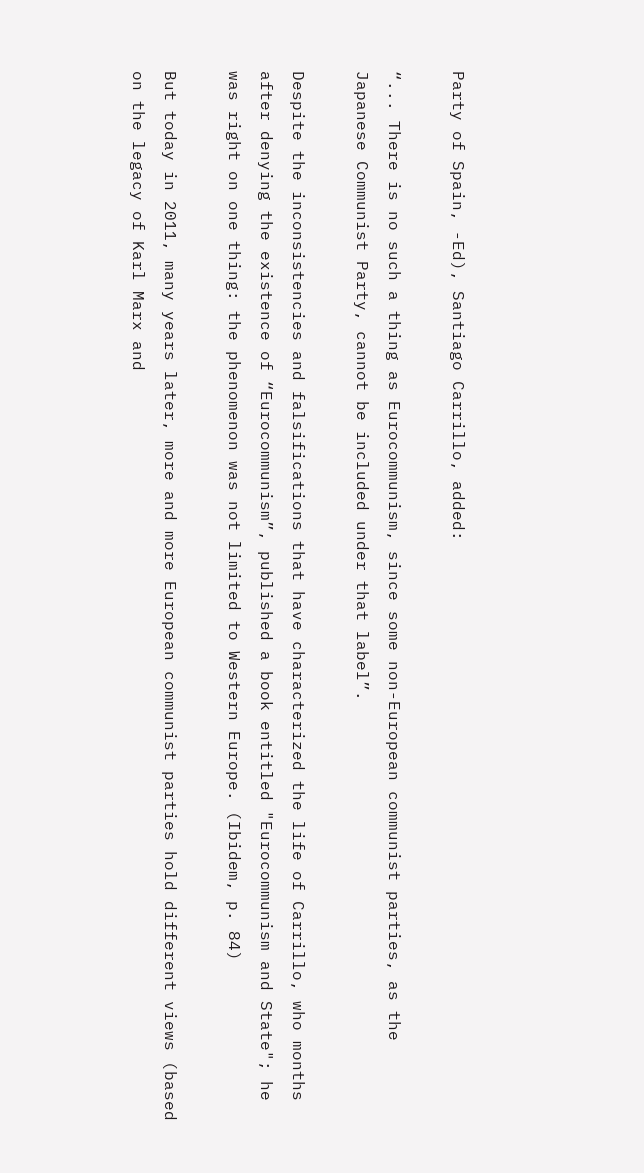Party of Spain, -Ed), Santiago Carrillo, added:

“... There is no such a thing as Eurocommunism, since some non-European communist parties, as the Japanese Communist Party, cannot be included under that label”.

Despite the inconsistencies and falsifications that have characterized the life of Carrillo, who months after denying the existence of “Eurocommunism”, published a book entitled "Eurocommunism and State"; he was right on one thing: the phenomenon was not limited to Western Europe. (Ibidem, p. 84)

But today in 2011, many years later, more and more European communist parties hold different views (based on the legacy of Karl Marx and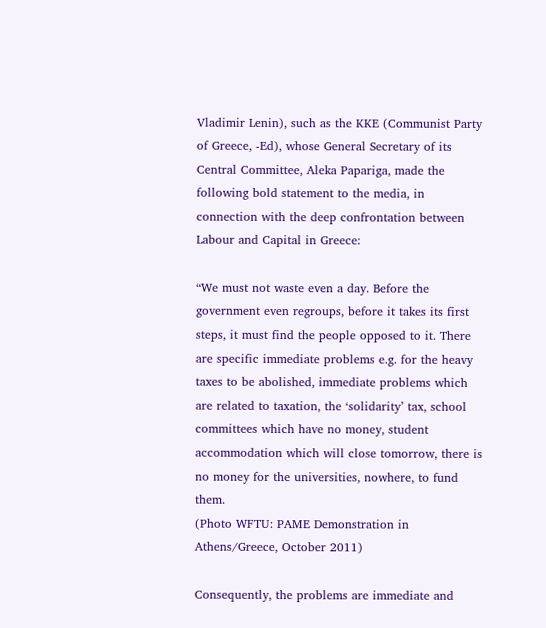Vladimir Lenin), such as the KKE (Communist Party of Greece, -Ed), whose General Secretary of its Central Committee, Aleka Papariga, made the following bold statement to the media, in connection with the deep confrontation between Labour and Capital in Greece:

“We must not waste even a day. Before the government even regroups, before it takes its first steps, it must find the people opposed to it. There are specific immediate problems e.g. for the heavy taxes to be abolished, immediate problems which are related to taxation, the ‘solidarity’ tax, school committees which have no money, student accommodation which will close tomorrow, there is no money for the universities, nowhere, to fund them.
(Photo WFTU: PAME Demonstration in Athens/Greece, October 2011)

Consequently, the problems are immediate and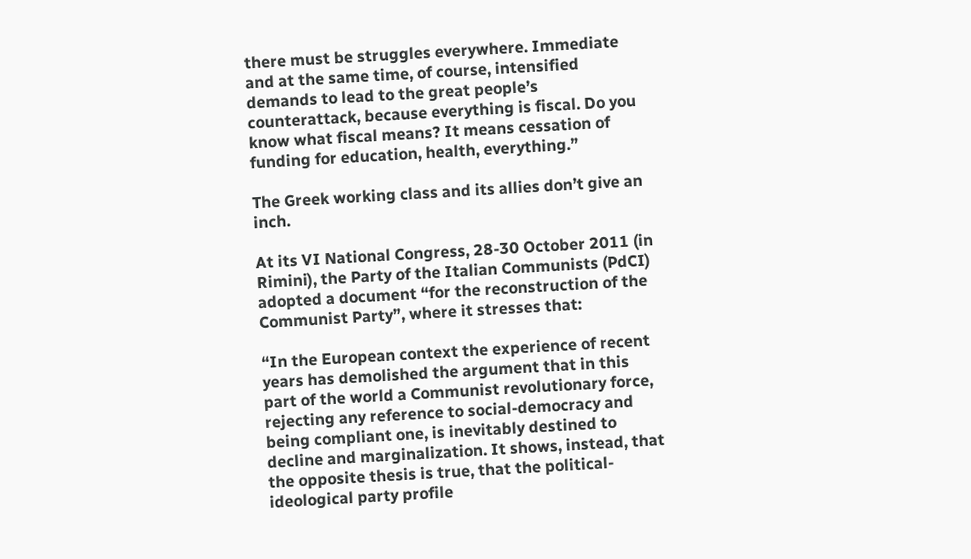there must be struggles everywhere. Immediate and at the same time, of course, intensified demands to lead to the great people’s counterattack, because everything is fiscal. Do you know what fiscal means? It means cessation of funding for education, health, everything.”

The Greek working class and its allies don’t give an inch.

At its VI National Congress, 28-30 October 2011 (in Rimini), the Party of the Italian Communists (PdCI) adopted a document “for the reconstruction of the Communist Party”, where it stresses that:

“In the European context the experience of recent years has demolished the argument that in this part of the world a Communist revolutionary force, rejecting any reference to social-democracy and being compliant one, is inevitably destined to decline and marginalization. It shows, instead, that the opposite thesis is true, that the political-ideological party profile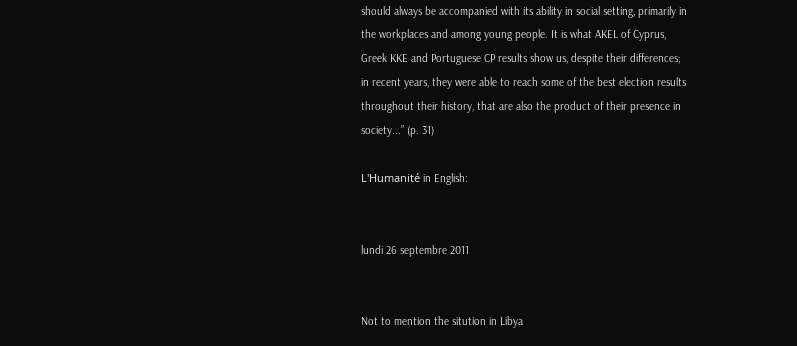should always be accompanied with its ability in social setting, primarily in the workplaces and among young people. It is what AKEL of Cyprus, Greek KKE and Portuguese CP results show us, despite their differences; in recent years, they were able to reach some of the best election results throughout their history, that are also the product of their presence in society...” (p. 31)

L'Humanité in English:


lundi 26 septembre 2011


Not to mention the sitution in Libya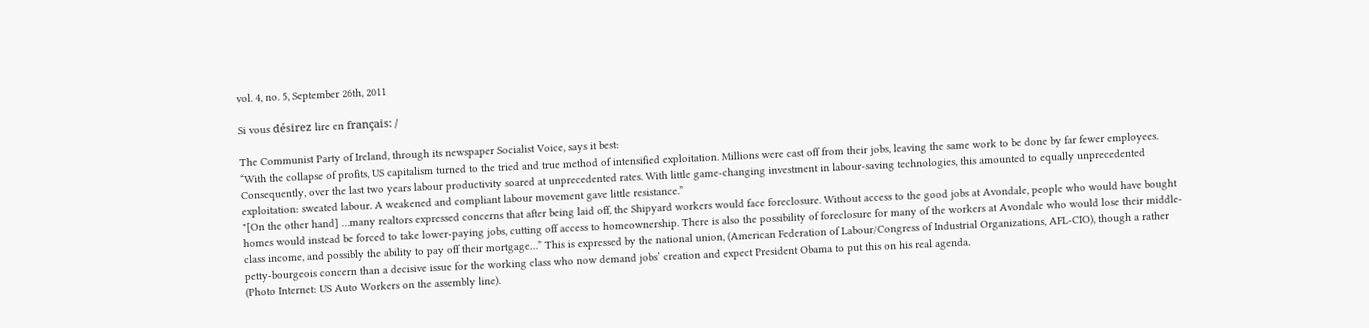vol. 4, no. 5, September 26th, 2011

Si vous désirez lire en français: /

The Communist Party of Ireland, through its newspaper Socialist Voice, says it best:
“With the collapse of profits, US capitalism turned to the tried and true method of intensified exploitation. Millions were cast off from their jobs, leaving the same work to be done by far fewer employees. Consequently, over the last two years labour productivity soared at unprecedented rates. With little game-changing investment in labour-saving technologies, this amounted to equally unprecedented exploitation: sweated labour. A weakened and compliant labour movement gave little resistance.”
"[On the other hand] …many realtors expressed concerns that after being laid off, the Shipyard workers would face foreclosure. Without access to the good jobs at Avondale, people who would have bought homes would instead be forced to take lower-paying jobs, cutting off access to homeownership. There is also the possibility of foreclosure for many of the workers at Avondale who would lose their middle-class income, and possibly the ability to pay off their mortgage…” This is expressed by the national union, (American Federation of Labour/Congress of Industrial Organizations, AFL-CIO), though a rather petty-bourgeois concern than a decisive issue for the working class who now demand jobs’ creation and expect President Obama to put this on his real agenda.
(Photo Internet: US Auto Workers on the assembly line).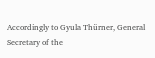Accordingly to Gyula Thürner, General Secretary of the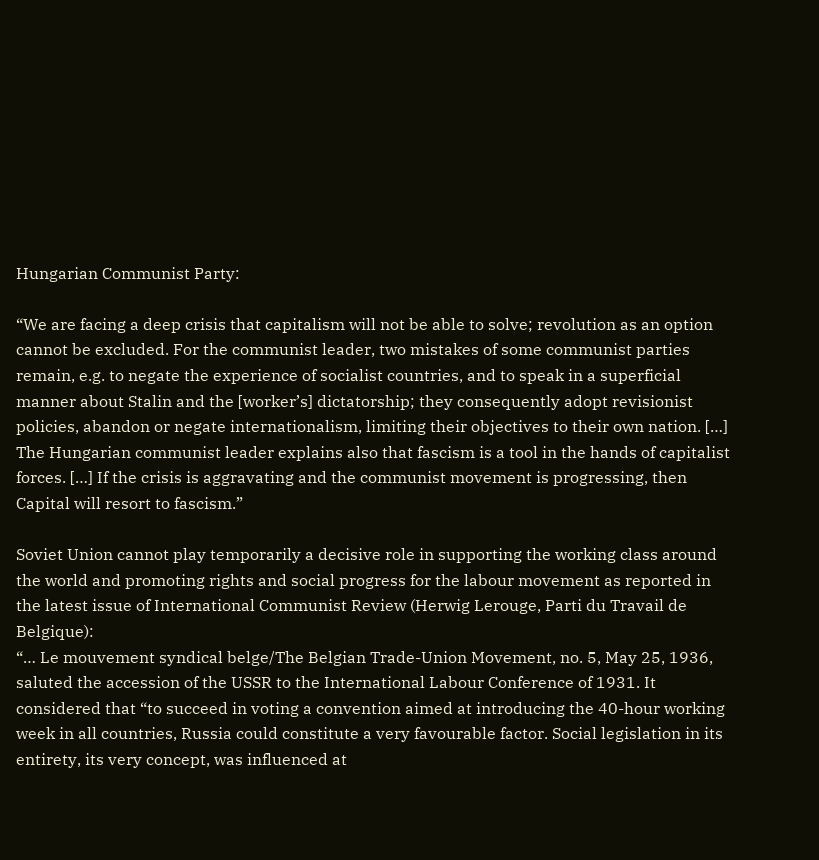Hungarian Communist Party:

“We are facing a deep crisis that capitalism will not be able to solve; revolution as an option cannot be excluded. For the communist leader, two mistakes of some communist parties remain, e.g. to negate the experience of socialist countries, and to speak in a superficial manner about Stalin and the [worker’s] dictatorship; they consequently adopt revisionist policies, abandon or negate internationalism, limiting their objectives to their own nation. […] The Hungarian communist leader explains also that fascism is a tool in the hands of capitalist forces. […] If the crisis is aggravating and the communist movement is progressing, then Capital will resort to fascism.”

Soviet Union cannot play temporarily a decisive role in supporting the working class around the world and promoting rights and social progress for the labour movement as reported in the latest issue of International Communist Review (Herwig Lerouge, Parti du Travail de Belgique):
“… Le mouvement syndical belge/The Belgian Trade-Union Movement, no. 5, May 25, 1936, saluted the accession of the USSR to the International Labour Conference of 1931. It considered that “to succeed in voting a convention aimed at introducing the 40-hour working week in all countries, Russia could constitute a very favourable factor. Social legislation in its entirety, its very concept, was influenced at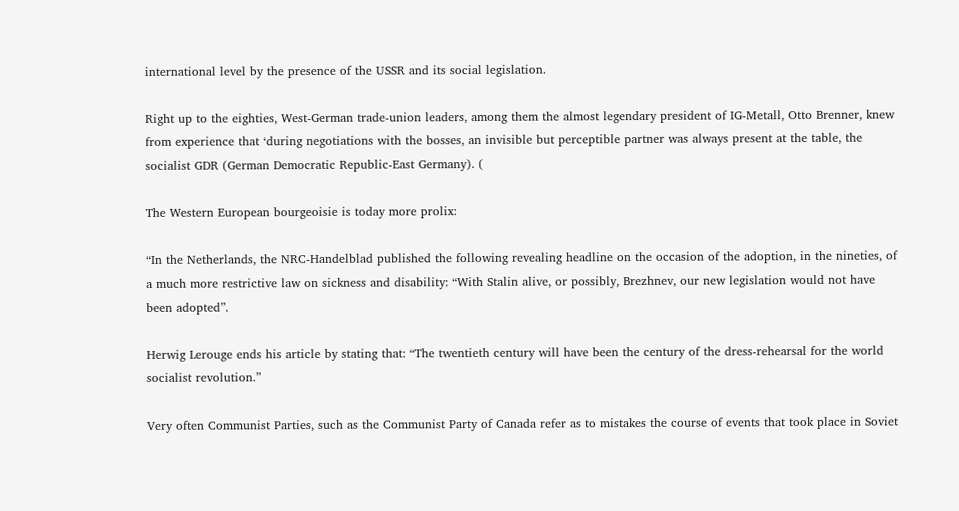international level by the presence of the USSR and its social legislation.

Right up to the eighties, West-German trade-union leaders, among them the almost legendary president of IG-Metall, Otto Brenner, knew from experience that ‘during negotiations with the bosses, an invisible but perceptible partner was always present at the table, the socialist GDR (German Democratic Republic-East Germany). (

The Western European bourgeoisie is today more prolix:

“In the Netherlands, the NRC-Handelblad published the following revealing headline on the occasion of the adoption, in the nineties, of a much more restrictive law on sickness and disability: “With Stalin alive, or possibly, Brezhnev, our new legislation would not have been adopted”.

Herwig Lerouge ends his article by stating that: “The twentieth century will have been the century of the dress-rehearsal for the world socialist revolution.”

Very often Communist Parties, such as the Communist Party of Canada refer as to mistakes the course of events that took place in Soviet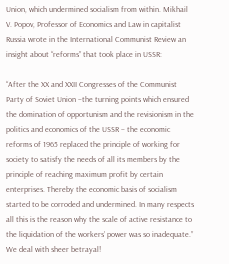Union, which undermined socialism from within. Mikhail V. Popov, Professor of Economics and Law in capitalist Russia wrote in the International Communist Review an insight about “reforms” that took place in USSR:

“After the XX and XXII Congresses of the Communist Party of Soviet Union –the turning points which ensured the domination of opportunism and the revisionism in the politics and economics of the USSR – the economic reforms of 1965 replaced the principle of working for society to satisfy the needs of all its members by the principle of reaching maximum profit by certain enterprises. Thereby the economic basis of socialism started to be corroded and undermined. In many respects all this is the reason why the scale of active resistance to the liquidation of the workers’ power was so inadequate.” We deal with sheer betrayal!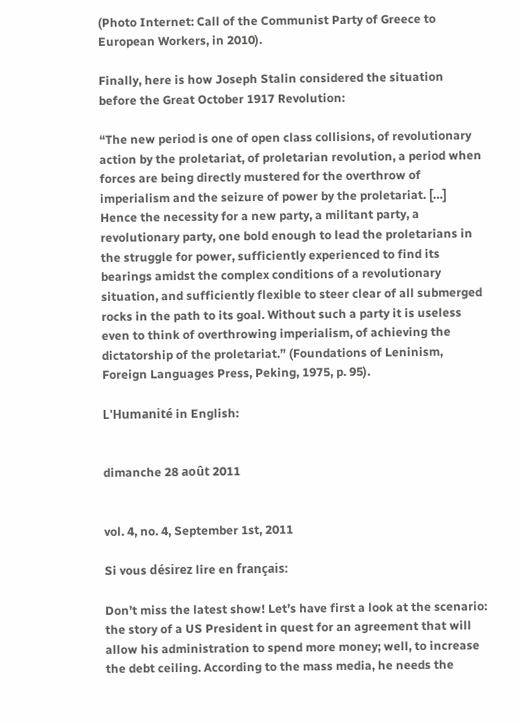(Photo Internet: Call of the Communist Party of Greece to European Workers, in 2010).

Finally, here is how Joseph Stalin considered the situation before the Great October 1917 Revolution:

“The new period is one of open class collisions, of revolutionary action by the proletariat, of proletarian revolution, a period when forces are being directly mustered for the overthrow of imperialism and the seizure of power by the proletariat. […] Hence the necessity for a new party, a militant party, a revolutionary party, one bold enough to lead the proletarians in the struggle for power, sufficiently experienced to find its bearings amidst the complex conditions of a revolutionary situation, and sufficiently flexible to steer clear of all submerged rocks in the path to its goal. Without such a party it is useless even to think of overthrowing imperialism, of achieving the dictatorship of the proletariat.” (Foundations of Leninism, Foreign Languages Press, Peking, 1975, p. 95).

L'Humanité in English:


dimanche 28 août 2011


vol. 4, no. 4, September 1st, 2011

Si vous désirez lire en français:

Don’t miss the latest show! Let’s have first a look at the scenario: the story of a US President in quest for an agreement that will allow his administration to spend more money; well, to increase the debt ceiling. According to the mass media, he needs the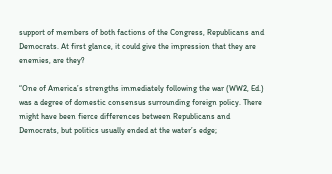support of members of both factions of the Congress, Republicans and Democrats. At first glance, it could give the impression that they are enemies, are they?

“One of America’s strengths immediately following the war (WW2, Ed.) was a degree of domestic consensus surrounding foreign policy. There might have been fierce differences between Republicans and Democrats, but politics usually ended at the water’s edge;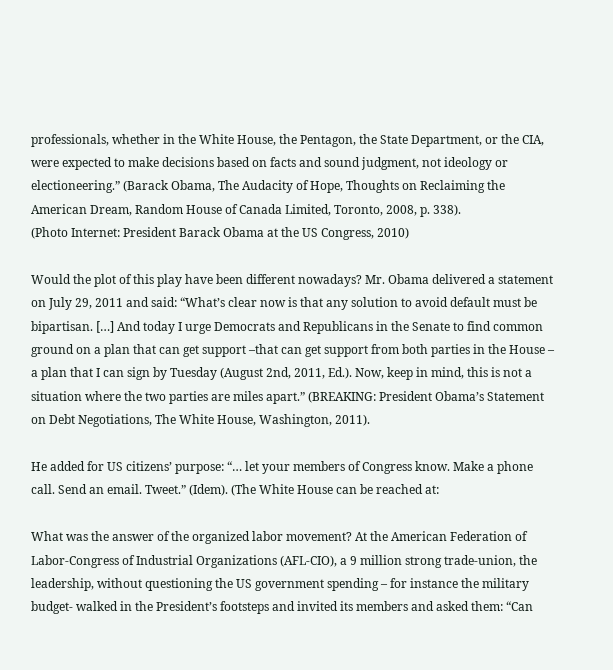professionals, whether in the White House, the Pentagon, the State Department, or the CIA, were expected to make decisions based on facts and sound judgment, not ideology or electioneering.” (Barack Obama, The Audacity of Hope, Thoughts on Reclaiming the American Dream, Random House of Canada Limited, Toronto, 2008, p. 338).
(Photo Internet: President Barack Obama at the US Congress, 2010)

Would the plot of this play have been different nowadays? Mr. Obama delivered a statement on July 29, 2011 and said: “What’s clear now is that any solution to avoid default must be bipartisan. […] And today I urge Democrats and Republicans in the Senate to find common ground on a plan that can get support –that can get support from both parties in the House – a plan that I can sign by Tuesday (August 2nd, 2011, Ed.). Now, keep in mind, this is not a situation where the two parties are miles apart.” (BREAKING: President Obama’s Statement on Debt Negotiations, The White House, Washington, 2011).

He added for US citizens’ purpose: “… let your members of Congress know. Make a phone call. Send an email. Tweet.” (Idem). (The White House can be reached at:

What was the answer of the organized labor movement? At the American Federation of Labor-Congress of Industrial Organizations (AFL-CIO), a 9 million strong trade-union, the leadership, without questioning the US government spending – for instance the military budget- walked in the President’s footsteps and invited its members and asked them: “Can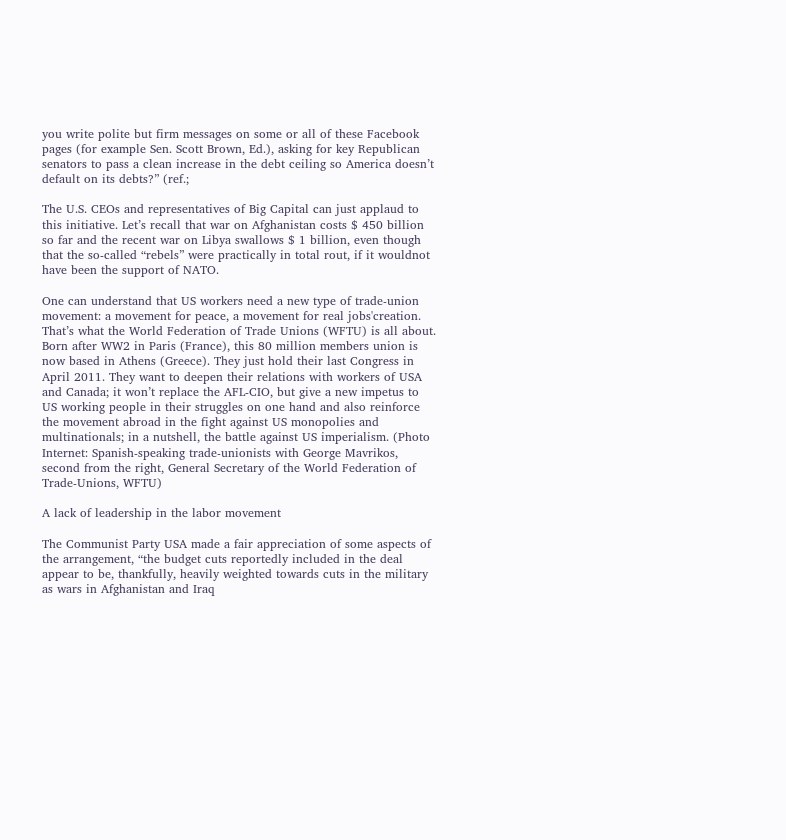you write polite but firm messages on some or all of these Facebook pages (for example Sen. Scott Brown, Ed.), asking for key Republican senators to pass a clean increase in the debt ceiling so America doesn’t default on its debts?” (ref.;

The U.S. CEOs and representatives of Big Capital can just applaud to this initiative. Let’s recall that war on Afghanistan costs $ 450 billion so far and the recent war on Libya swallows $ 1 billion, even though that the so-called “rebels” were practically in total rout, if it wouldnot have been the support of NATO.

One can understand that US workers need a new type of trade-union movement: a movement for peace, a movement for real jobs'creation. That’s what the World Federation of Trade Unions (WFTU) is all about. Born after WW2 in Paris (France), this 80 million members union is now based in Athens (Greece). They just hold their last Congress in April 2011. They want to deepen their relations with workers of USA and Canada; it won’t replace the AFL-CIO, but give a new impetus to US working people in their struggles on one hand and also reinforce the movement abroad in the fight against US monopolies and multinationals; in a nutshell, the battle against US imperialism. (Photo Internet: Spanish-speaking trade-unionists with George Mavrikos, second from the right, General Secretary of the World Federation of Trade-Unions, WFTU)

A lack of leadership in the labor movement

The Communist Party USA made a fair appreciation of some aspects of the arrangement, “the budget cuts reportedly included in the deal appear to be, thankfully, heavily weighted towards cuts in the military as wars in Afghanistan and Iraq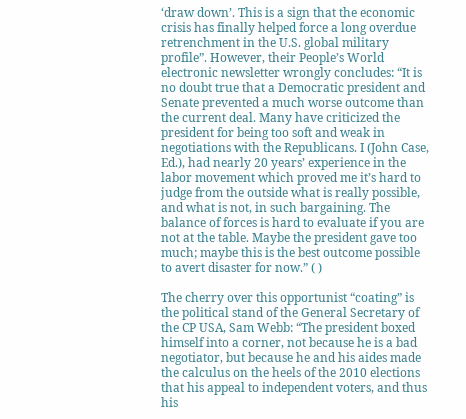‘draw down’. This is a sign that the economic crisis has finally helped force a long overdue retrenchment in the U.S. global military profile”. However, their People’s World electronic newsletter wrongly concludes: “It is no doubt true that a Democratic president and Senate prevented a much worse outcome than the current deal. Many have criticized the president for being too soft and weak in negotiations with the Republicans. I (John Case, Ed.), had nearly 20 years’ experience in the labor movement which proved me it’s hard to judge from the outside what is really possible, and what is not, in such bargaining. The balance of forces is hard to evaluate if you are not at the table. Maybe the president gave too much; maybe this is the best outcome possible to avert disaster for now.” ( )

The cherry over this opportunist “coating” is the political stand of the General Secretary of the CP USA, Sam Webb: “The president boxed himself into a corner, not because he is a bad negotiator, but because he and his aides made the calculus on the heels of the 2010 elections that his appeal to independent voters, and thus his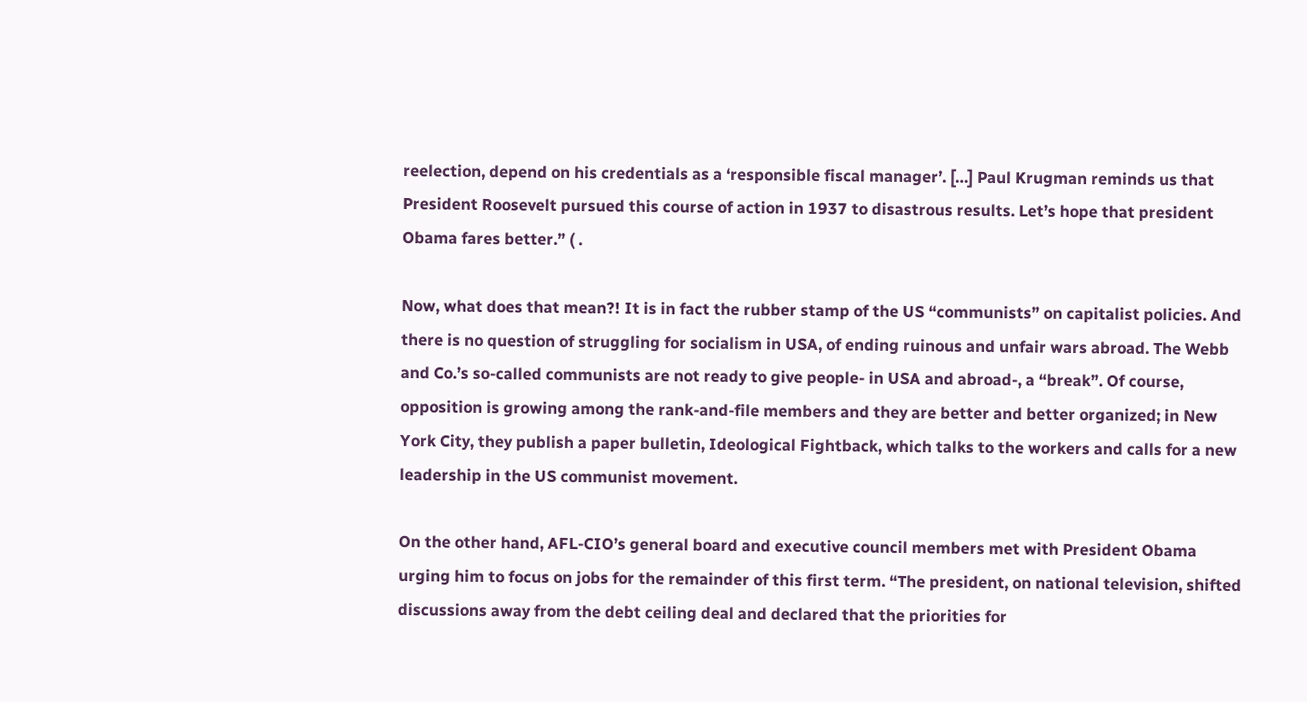reelection, depend on his credentials as a ‘responsible fiscal manager’. […] Paul Krugman reminds us that President Roosevelt pursued this course of action in 1937 to disastrous results. Let’s hope that president Obama fares better.” ( .

Now, what does that mean?! It is in fact the rubber stamp of the US “communists” on capitalist policies. And there is no question of struggling for socialism in USA, of ending ruinous and unfair wars abroad. The Webb and Co.’s so-called communists are not ready to give people- in USA and abroad-, a “break”. Of course, opposition is growing among the rank-and-file members and they are better and better organized; in New York City, they publish a paper bulletin, Ideological Fightback, which talks to the workers and calls for a new leadership in the US communist movement.

On the other hand, AFL-CIO’s general board and executive council members met with President Obama urging him to focus on jobs for the remainder of this first term. “The president, on national television, shifted discussions away from the debt ceiling deal and declared that the priorities for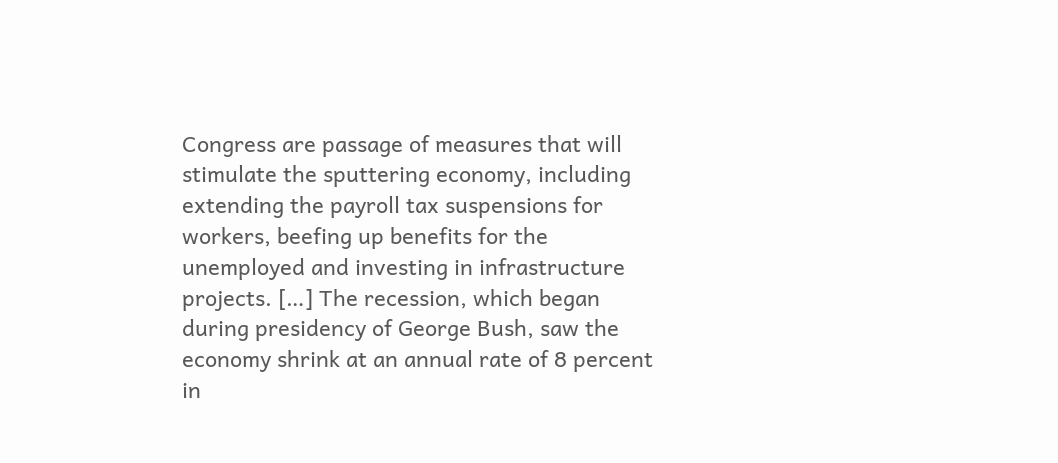Congress are passage of measures that will stimulate the sputtering economy, including extending the payroll tax suspensions for workers, beefing up benefits for the unemployed and investing in infrastructure projects. […] The recession, which began during presidency of George Bush, saw the economy shrink at an annual rate of 8 percent in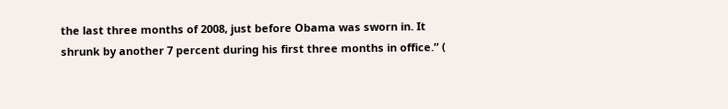the last three months of 2008, just before Obama was sworn in. It shrunk by another 7 percent during his first three months in office.” (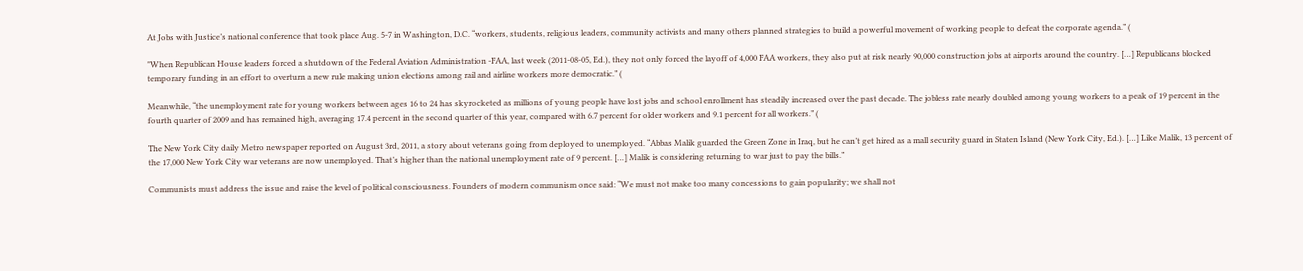At Jobs with Justice’s national conference that took place Aug. 5-7 in Washington, D.C. “workers, students, religious leaders, community activists and many others planned strategies to build a powerful movement of working people to defeat the corporate agenda.” (

"When Republican House leaders forced a shutdown of the Federal Aviation Administration -FAA, last week (2011-08-05, Ed.), they not only forced the layoff of 4,000 FAA workers, they also put at risk nearly 90,000 construction jobs at airports around the country. […] Republicans blocked temporary funding in an effort to overturn a new rule making union elections among rail and airline workers more democratic.” (

Meanwhile, “the unemployment rate for young workers between ages 16 to 24 has skyrocketed as millions of young people have lost jobs and school enrollment has steadily increased over the past decade. The jobless rate nearly doubled among young workers to a peak of 19 percent in the fourth quarter of 2009 and has remained high, averaging 17.4 percent in the second quarter of this year, compared with 6.7 percent for older workers and 9.1 percent for all workers.” (

The New York City daily Metro newspaper reported on August 3rd, 2011, a story about veterans going from deployed to unemployed. “Abbas Malik guarded the Green Zone in Iraq, but he can’t get hired as a mall security guard in Staten Island (New York City, Ed.). […] Like Malik, 13 percent of the 17,000 New York City war veterans are now unemployed. That’s higher than the national unemployment rate of 9 percent. […] Malik is considering returning to war just to pay the bills.”

Communists must address the issue and raise the level of political consciousness. Founders of modern communism once said: “We must not make too many concessions to gain popularity; we shall not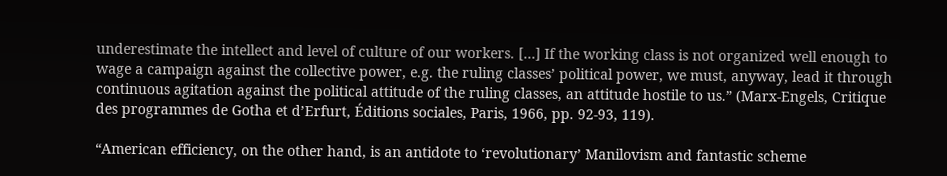underestimate the intellect and level of culture of our workers. […] If the working class is not organized well enough to wage a campaign against the collective power, e.g. the ruling classes’ political power, we must, anyway, lead it through continuous agitation against the political attitude of the ruling classes, an attitude hostile to us.” (Marx-Engels, Critique des programmes de Gotha et d’Erfurt, Éditions sociales, Paris, 1966, pp. 92-93, 119).

“American efficiency, on the other hand, is an antidote to ‘revolutionary’ Manilovism and fantastic scheme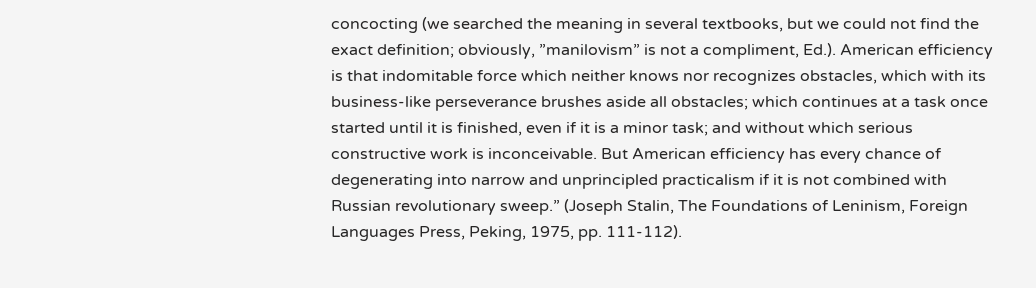concocting (we searched the meaning in several textbooks, but we could not find the exact definition; obviously, ”manilovism” is not a compliment, Ed.). American efficiency is that indomitable force which neither knows nor recognizes obstacles, which with its business-like perseverance brushes aside all obstacles; which continues at a task once started until it is finished, even if it is a minor task; and without which serious constructive work is inconceivable. But American efficiency has every chance of degenerating into narrow and unprincipled practicalism if it is not combined with Russian revolutionary sweep.” (Joseph Stalin, The Foundations of Leninism, Foreign Languages Press, Peking, 1975, pp. 111-112).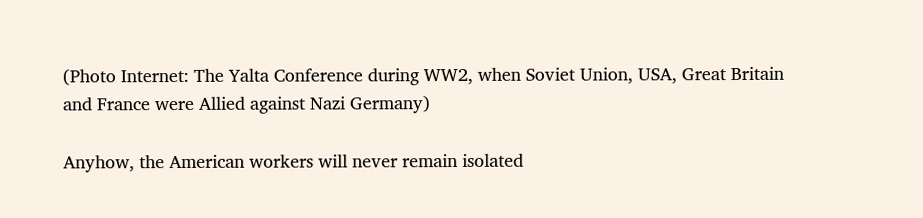(Photo Internet: The Yalta Conference during WW2, when Soviet Union, USA, Great Britain and France were Allied against Nazi Germany)

Anyhow, the American workers will never remain isolated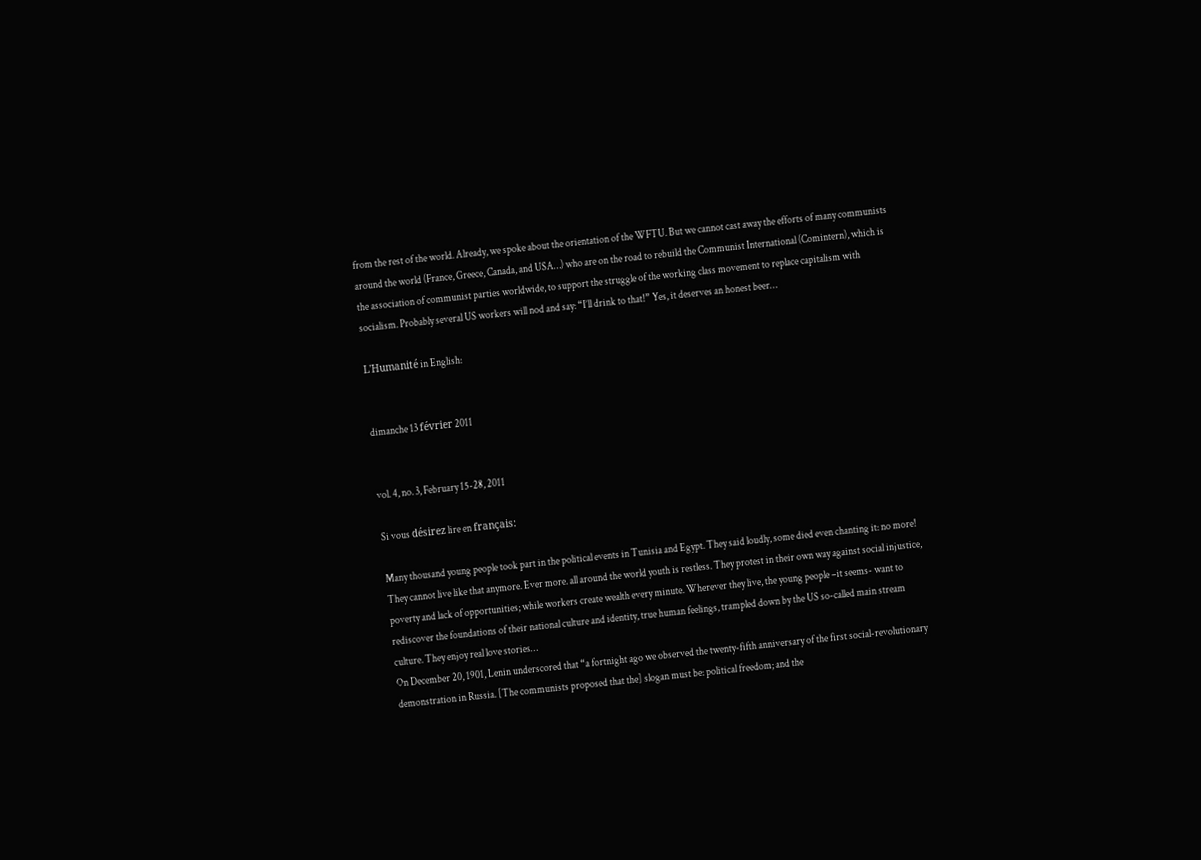from the rest of the world. Already, we spoke about the orientation of the WFTU. But we cannot cast away the efforts of many communists around the world (France, Greece, Canada, and USA…) who are on the road to rebuild the Communist International (Comintern), which is the association of communist parties worldwide, to support the struggle of the working class movement to replace capitalism with socialism. Probably several US workers will nod and say: “I’ll drink to that!” Yes, it deserves an honest beer…

L'Humanité in English:


dimanche 13 février 2011


vol. 4, no. 3, February 15-28, 2011

Si vous désirez lire en français:

Many thousand young people took part in the political events in Tunisia and Egypt. They said loudly, some died even chanting it: no more! They cannot live like that anymore. Ever more. all around the world youth is restless. They protest in their own way against social injustice, poverty and lack of opportunities; while workers create wealth every minute. Wherever they live, the young people –it seems- want to rediscover the foundations of their national culture and identity, true human feelings, trampled down by the US so-called main stream culture. They enjoy real love stories…
On December 20, 1901, Lenin underscored that “a fortnight ago we observed the twenty-fifth anniversary of the first social-revolutionary demonstration in Russia. [The communists proposed that the] slogan must be: political freedom; and the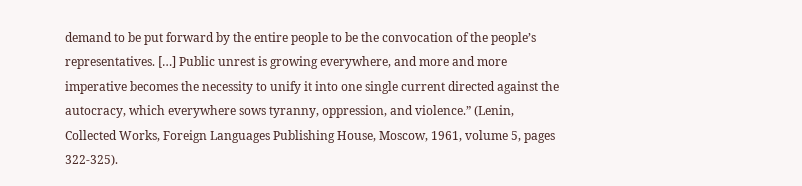demand to be put forward by the entire people to be the convocation of the people’s representatives. […] Public unrest is growing everywhere, and more and more imperative becomes the necessity to unify it into one single current directed against the autocracy, which everywhere sows tyranny, oppression, and violence.” (Lenin, Collected Works, Foreign Languages Publishing House, Moscow, 1961, volume 5, pages 322-325).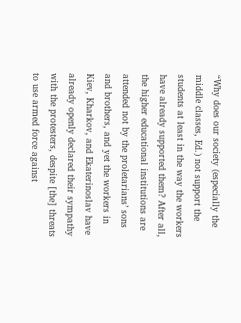“Why does our society (especially the middle classes, Ed.) not support the students at least in the way the workers have already supported them? After all, the higher educational institutions are attended not by the proletarians’ sons and brothers, and yet the workers in Kiev, Kharkov, and Ekaterinoslav have already openly declared their sympathy with the protesters, despite [the] threats to use armed force against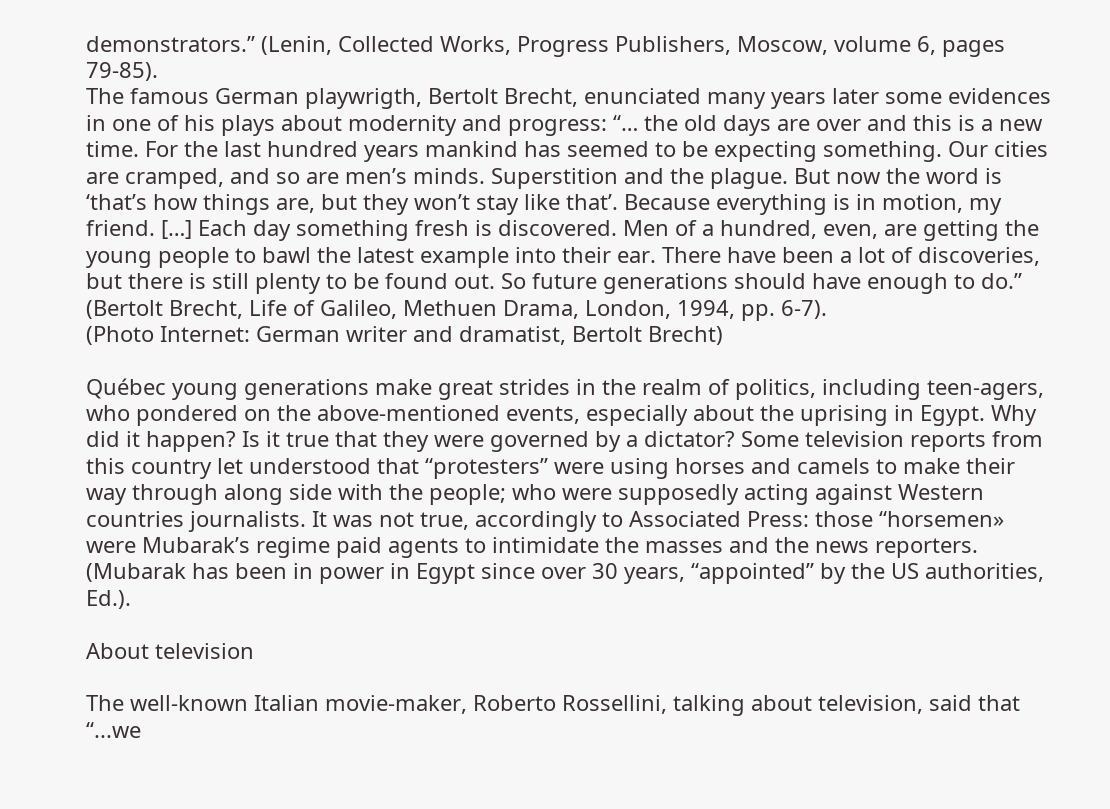demonstrators.” (Lenin, Collected Works, Progress Publishers, Moscow, volume 6, pages 79-85).
The famous German playwrigth, Bertolt Brecht, enunciated many years later some evidences in one of his plays about modernity and progress: “… the old days are over and this is a new time. For the last hundred years mankind has seemed to be expecting something. Our cities are cramped, and so are men’s minds. Superstition and the plague. But now the word is ‘that’s how things are, but they won’t stay like that’. Because everything is in motion, my friend. […] Each day something fresh is discovered. Men of a hundred, even, are getting the young people to bawl the latest example into their ear. There have been a lot of discoveries, but there is still plenty to be found out. So future generations should have enough to do.” (Bertolt Brecht, Life of Galileo, Methuen Drama, London, 1994, pp. 6-7).
(Photo Internet: German writer and dramatist, Bertolt Brecht)

Québec young generations make great strides in the realm of politics, including teen-agers, who pondered on the above-mentioned events, especially about the uprising in Egypt. Why did it happen? Is it true that they were governed by a dictator? Some television reports from this country let understood that “protesters” were using horses and camels to make their way through along side with the people; who were supposedly acting against Western countries journalists. It was not true, accordingly to Associated Press: those “horsemen» were Mubarak’s regime paid agents to intimidate the masses and the news reporters. (Mubarak has been in power in Egypt since over 30 years, “appointed” by the US authorities, Ed.).

About television

The well-known Italian movie-maker, Roberto Rossellini, talking about television, said that “...we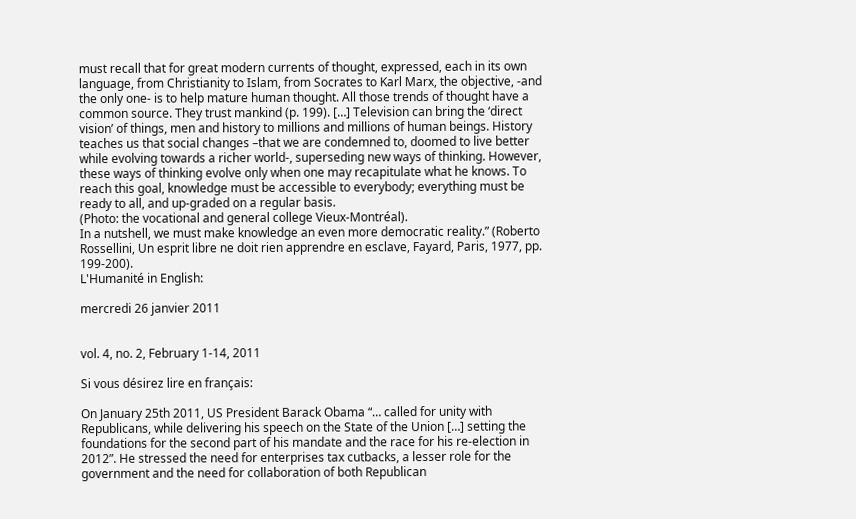must recall that for great modern currents of thought, expressed, each in its own language, from Christianity to Islam, from Socrates to Karl Marx, the objective, -and the only one- is to help mature human thought. All those trends of thought have a common source. They trust mankind (p. 199). […] Television can bring the ‘direct vision’ of things, men and history to millions and millions of human beings. History teaches us that social changes –that we are condemned to, doomed to live better while evolving towards a richer world-, superseding new ways of thinking. However, these ways of thinking evolve only when one may recapitulate what he knows. To reach this goal, knowledge must be accessible to everybody; everything must be ready to all, and up-graded on a regular basis.
(Photo: the vocational and general college Vieux-Montréal).
In a nutshell, we must make knowledge an even more democratic reality.” (Roberto Rossellini, Un esprit libre ne doit rien apprendre en esclave, Fayard, Paris, 1977, pp. 199-200).
L'Humanité in English:

mercredi 26 janvier 2011


vol. 4, no. 2, February 1-14, 2011

Si vous désirez lire en français:

On January 25th 2011, US President Barack Obama “… called for unity with Republicans, while delivering his speech on the State of the Union […] setting the foundations for the second part of his mandate and the race for his re-election in 2012”. He stressed the need for enterprises tax cutbacks, a lesser role for the government and the need for collaboration of both Republican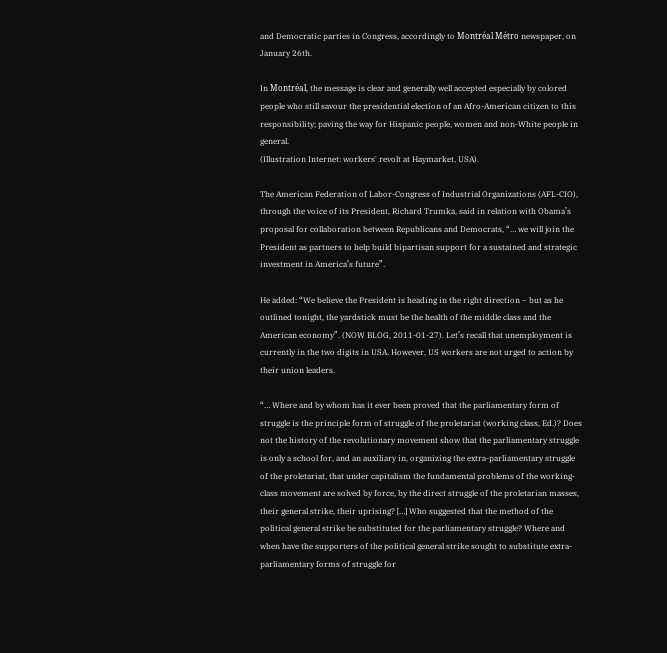and Democratic parties in Congress, accordingly to Montréal Métro newspaper, on January 26th.

In Montréal, the message is clear and generally well accepted especially by colored people who still savour the presidential election of an Afro-American citizen to this responsibility; paving the way for Hispanic people, women and non-White people in general.
(Illustration Internet: workers' revolt at Haymarket, USA).

The American Federation of Labor-Congress of Industrial Organizations (AFL-CIO), through the voice of its President, Richard Trumka, said in relation with Obama’s proposal for collaboration between Republicans and Democrats, “… we will join the President as partners to help build bipartisan support for a sustained and strategic investment in America’s future”.

He added: “We believe the President is heading in the right direction – but as he outlined tonight, the yardstick must be the health of the middle class and the American economy”. (NOW BLOG, 2011-01-27). Let’s recall that unemployment is currently in the two digits in USA. However, US workers are not urged to action by their union leaders.

“… Where and by whom has it ever been proved that the parliamentary form of struggle is the principle form of struggle of the proletariat (working class, Ed.)? Does not the history of the revolutionary movement show that the parliamentary struggle is only a school for, and an auxiliary in, organizing the extra-parliamentary struggle of the proletariat, that under capitalism the fundamental problems of the working-class movement are solved by force, by the direct struggle of the proletarian masses, their general strike, their uprising? […] Who suggested that the method of the political general strike be substituted for the parliamentary struggle? Where and when have the supporters of the political general strike sought to substitute extra-parliamentary forms of struggle for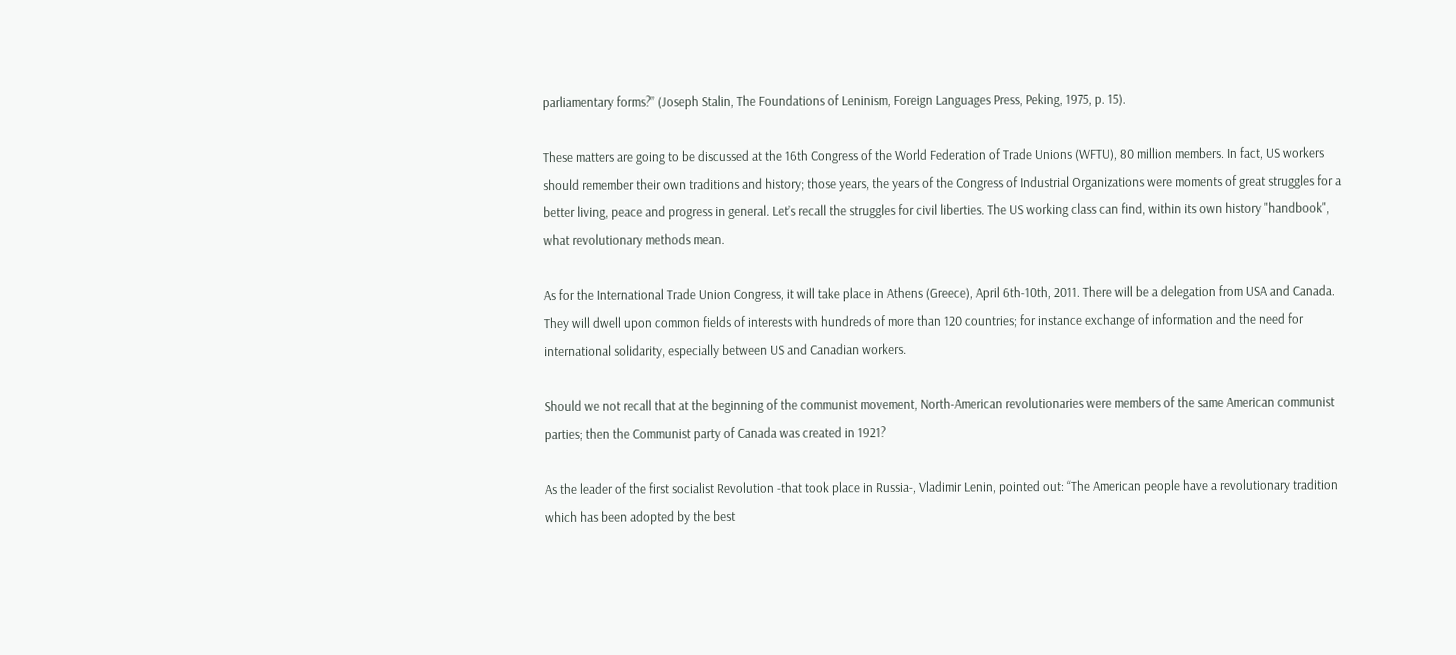parliamentary forms?” (Joseph Stalin, The Foundations of Leninism, Foreign Languages Press, Peking, 1975, p. 15).

These matters are going to be discussed at the 16th Congress of the World Federation of Trade Unions (WFTU), 80 million members. In fact, US workers should remember their own traditions and history; those years, the years of the Congress of Industrial Organizations were moments of great struggles for a better living, peace and progress in general. Let’s recall the struggles for civil liberties. The US working class can find, within its own history "handbook", what revolutionary methods mean.

As for the International Trade Union Congress, it will take place in Athens (Greece), April 6th-10th, 2011. There will be a delegation from USA and Canada. They will dwell upon common fields of interests with hundreds of more than 120 countries; for instance exchange of information and the need for international solidarity, especially between US and Canadian workers.

Should we not recall that at the beginning of the communist movement, North-American revolutionaries were members of the same American communist parties; then the Communist party of Canada was created in 1921?

As the leader of the first socialist Revolution -that took place in Russia-, Vladimir Lenin, pointed out: “The American people have a revolutionary tradition which has been adopted by the best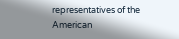representatives of the American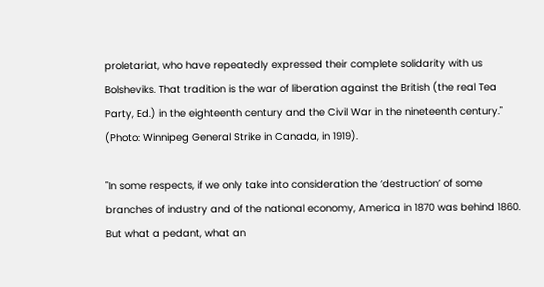proletariat, who have repeatedly expressed their complete solidarity with us Bolsheviks. That tradition is the war of liberation against the British (the real Tea Party, Ed.) in the eighteenth century and the Civil War in the nineteenth century."
(Photo: Winnipeg General Strike in Canada, in 1919).

"In some respects, if we only take into consideration the ‘destruction’ of some branches of industry and of the national economy, America in 1870 was behind 1860. But what a pedant, what an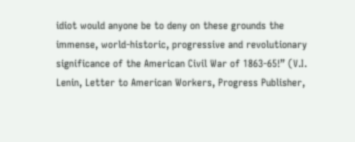idiot would anyone be to deny on these grounds the immense, world-historic, progressive and revolutionary significance of the American Civil War of 1863-65!” (V.I. Lenin, Letter to American Workers, Progress Publisher,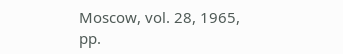Moscow, vol. 28, 1965, pp.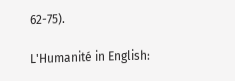62-75).

L'Humanité in English: